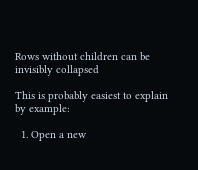Rows without children can be invisibly collapsed

This is probably easiest to explain by example:

  1. Open a new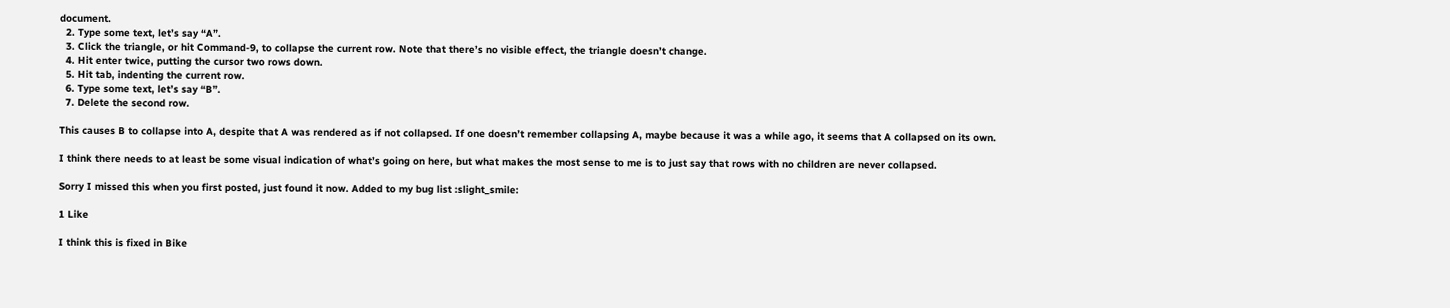document.
  2. Type some text, let’s say “A”.
  3. Click the triangle, or hit Command-9, to collapse the current row. Note that there’s no visible effect, the triangle doesn’t change.
  4. Hit enter twice, putting the cursor two rows down.
  5. Hit tab, indenting the current row.
  6. Type some text, let’s say “B”.
  7. Delete the second row.

This causes B to collapse into A, despite that A was rendered as if not collapsed. If one doesn’t remember collapsing A, maybe because it was a while ago, it seems that A collapsed on its own.

I think there needs to at least be some visual indication of what’s going on here, but what makes the most sense to me is to just say that rows with no children are never collapsed.

Sorry I missed this when you first posted, just found it now. Added to my bug list :slight_smile:

1 Like

I think this is fixed in Bike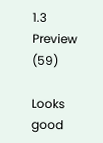1.3 Preview (59)

Looks good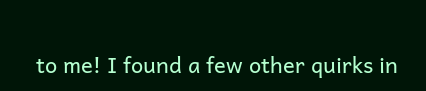to me! I found a few other quirks in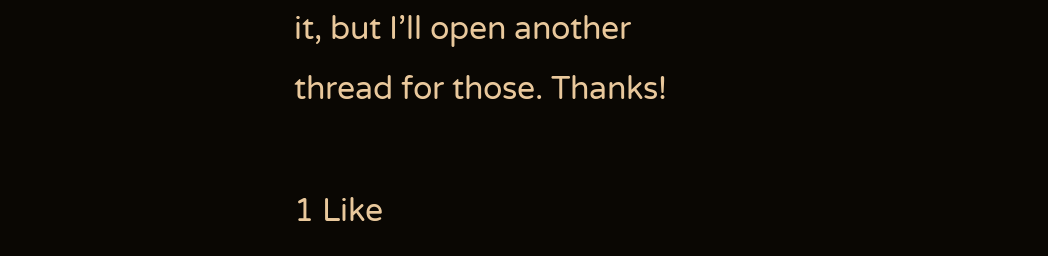it, but I’ll open another thread for those. Thanks!

1 Like